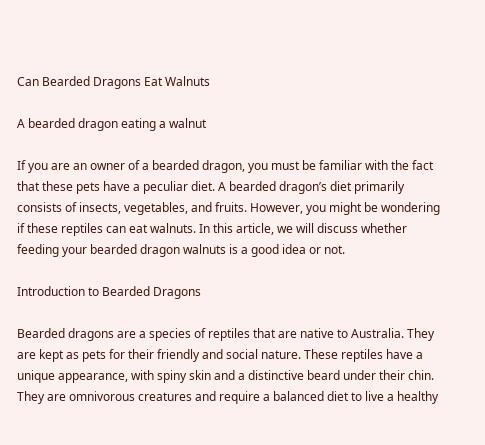Can Bearded Dragons Eat Walnuts

A bearded dragon eating a walnut

If you are an owner of a bearded dragon, you must be familiar with the fact that these pets have a peculiar diet. A bearded dragon’s diet primarily consists of insects, vegetables, and fruits. However, you might be wondering if these reptiles can eat walnuts. In this article, we will discuss whether feeding your bearded dragon walnuts is a good idea or not.

Introduction to Bearded Dragons

Bearded dragons are a species of reptiles that are native to Australia. They are kept as pets for their friendly and social nature. These reptiles have a unique appearance, with spiny skin and a distinctive beard under their chin. They are omnivorous creatures and require a balanced diet to live a healthy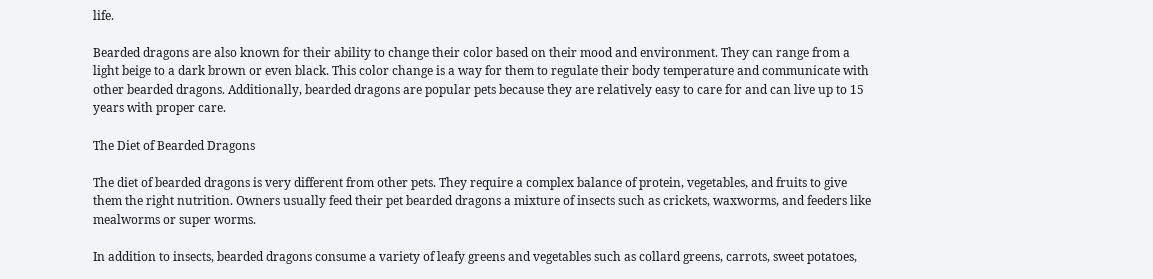life.

Bearded dragons are also known for their ability to change their color based on their mood and environment. They can range from a light beige to a dark brown or even black. This color change is a way for them to regulate their body temperature and communicate with other bearded dragons. Additionally, bearded dragons are popular pets because they are relatively easy to care for and can live up to 15 years with proper care.

The Diet of Bearded Dragons

The diet of bearded dragons is very different from other pets. They require a complex balance of protein, vegetables, and fruits to give them the right nutrition. Owners usually feed their pet bearded dragons a mixture of insects such as crickets, waxworms, and feeders like mealworms or super worms.

In addition to insects, bearded dragons consume a variety of leafy greens and vegetables such as collard greens, carrots, sweet potatoes,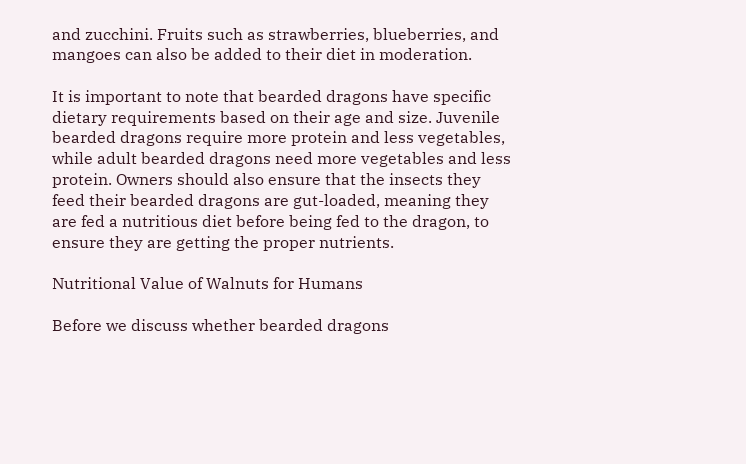and zucchini. Fruits such as strawberries, blueberries, and mangoes can also be added to their diet in moderation.

It is important to note that bearded dragons have specific dietary requirements based on their age and size. Juvenile bearded dragons require more protein and less vegetables, while adult bearded dragons need more vegetables and less protein. Owners should also ensure that the insects they feed their bearded dragons are gut-loaded, meaning they are fed a nutritious diet before being fed to the dragon, to ensure they are getting the proper nutrients.

Nutritional Value of Walnuts for Humans

Before we discuss whether bearded dragons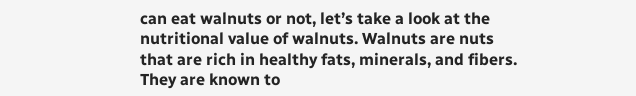can eat walnuts or not, let’s take a look at the nutritional value of walnuts. Walnuts are nuts that are rich in healthy fats, minerals, and fibers. They are known to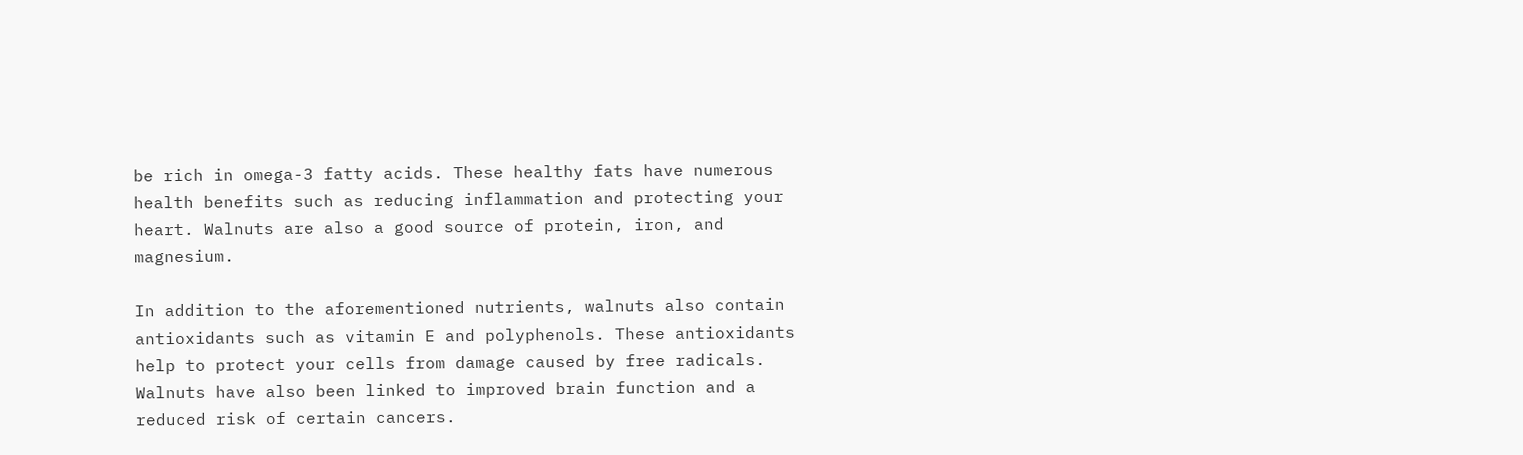be rich in omega-3 fatty acids. These healthy fats have numerous health benefits such as reducing inflammation and protecting your heart. Walnuts are also a good source of protein, iron, and magnesium.

In addition to the aforementioned nutrients, walnuts also contain antioxidants such as vitamin E and polyphenols. These antioxidants help to protect your cells from damage caused by free radicals. Walnuts have also been linked to improved brain function and a reduced risk of certain cancers.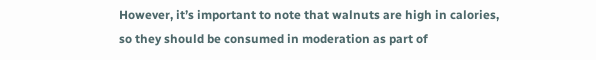However, it’s important to note that walnuts are high in calories, so they should be consumed in moderation as part of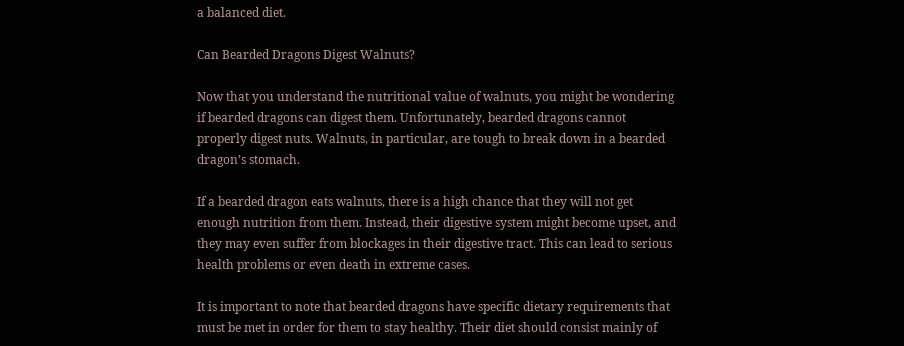a balanced diet.

Can Bearded Dragons Digest Walnuts?

Now that you understand the nutritional value of walnuts, you might be wondering if bearded dragons can digest them. Unfortunately, bearded dragons cannot properly digest nuts. Walnuts, in particular, are tough to break down in a bearded dragon’s stomach.

If a bearded dragon eats walnuts, there is a high chance that they will not get enough nutrition from them. Instead, their digestive system might become upset, and they may even suffer from blockages in their digestive tract. This can lead to serious health problems or even death in extreme cases.

It is important to note that bearded dragons have specific dietary requirements that must be met in order for them to stay healthy. Their diet should consist mainly of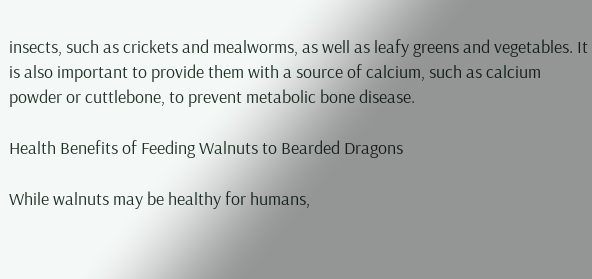insects, such as crickets and mealworms, as well as leafy greens and vegetables. It is also important to provide them with a source of calcium, such as calcium powder or cuttlebone, to prevent metabolic bone disease.

Health Benefits of Feeding Walnuts to Bearded Dragons

While walnuts may be healthy for humans,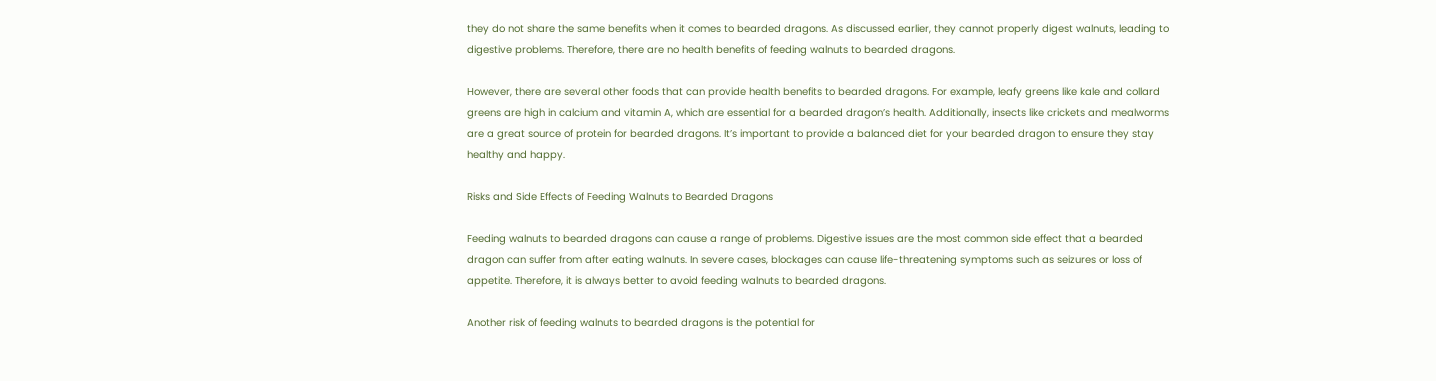they do not share the same benefits when it comes to bearded dragons. As discussed earlier, they cannot properly digest walnuts, leading to digestive problems. Therefore, there are no health benefits of feeding walnuts to bearded dragons.

However, there are several other foods that can provide health benefits to bearded dragons. For example, leafy greens like kale and collard greens are high in calcium and vitamin A, which are essential for a bearded dragon’s health. Additionally, insects like crickets and mealworms are a great source of protein for bearded dragons. It’s important to provide a balanced diet for your bearded dragon to ensure they stay healthy and happy.

Risks and Side Effects of Feeding Walnuts to Bearded Dragons

Feeding walnuts to bearded dragons can cause a range of problems. Digestive issues are the most common side effect that a bearded dragon can suffer from after eating walnuts. In severe cases, blockages can cause life-threatening symptoms such as seizures or loss of appetite. Therefore, it is always better to avoid feeding walnuts to bearded dragons.

Another risk of feeding walnuts to bearded dragons is the potential for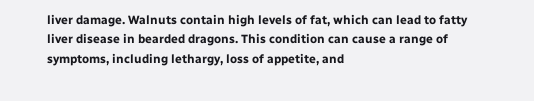liver damage. Walnuts contain high levels of fat, which can lead to fatty liver disease in bearded dragons. This condition can cause a range of symptoms, including lethargy, loss of appetite, and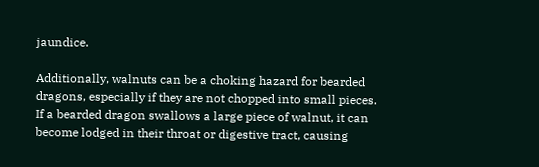jaundice.

Additionally, walnuts can be a choking hazard for bearded dragons, especially if they are not chopped into small pieces. If a bearded dragon swallows a large piece of walnut, it can become lodged in their throat or digestive tract, causing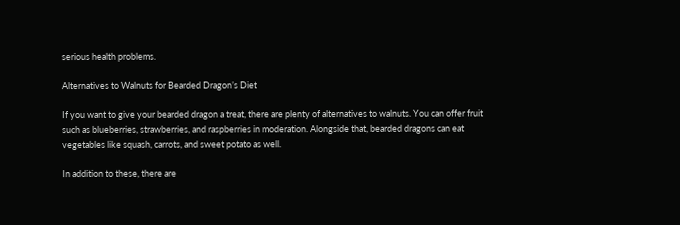serious health problems.

Alternatives to Walnuts for Bearded Dragon’s Diet

If you want to give your bearded dragon a treat, there are plenty of alternatives to walnuts. You can offer fruit such as blueberries, strawberries, and raspberries in moderation. Alongside that, bearded dragons can eat vegetables like squash, carrots, and sweet potato as well.

In addition to these, there are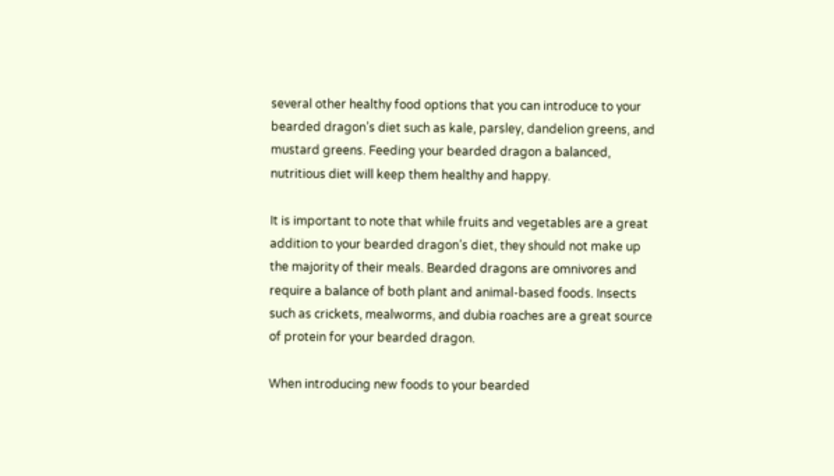several other healthy food options that you can introduce to your bearded dragon’s diet such as kale, parsley, dandelion greens, and mustard greens. Feeding your bearded dragon a balanced, nutritious diet will keep them healthy and happy.

It is important to note that while fruits and vegetables are a great addition to your bearded dragon’s diet, they should not make up the majority of their meals. Bearded dragons are omnivores and require a balance of both plant and animal-based foods. Insects such as crickets, mealworms, and dubia roaches are a great source of protein for your bearded dragon.

When introducing new foods to your bearded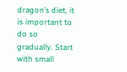dragon’s diet, it is important to do so gradually. Start with small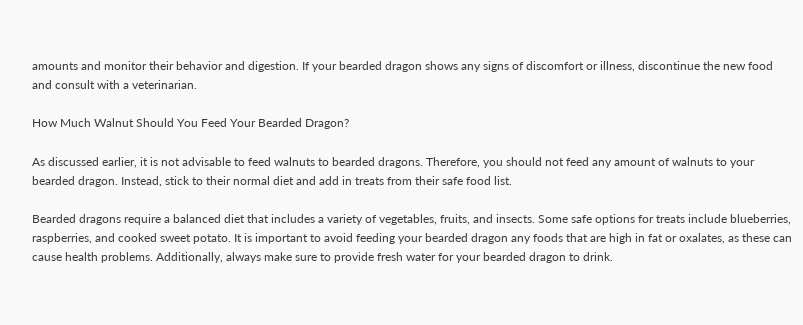amounts and monitor their behavior and digestion. If your bearded dragon shows any signs of discomfort or illness, discontinue the new food and consult with a veterinarian.

How Much Walnut Should You Feed Your Bearded Dragon?

As discussed earlier, it is not advisable to feed walnuts to bearded dragons. Therefore, you should not feed any amount of walnuts to your bearded dragon. Instead, stick to their normal diet and add in treats from their safe food list.

Bearded dragons require a balanced diet that includes a variety of vegetables, fruits, and insects. Some safe options for treats include blueberries, raspberries, and cooked sweet potato. It is important to avoid feeding your bearded dragon any foods that are high in fat or oxalates, as these can cause health problems. Additionally, always make sure to provide fresh water for your bearded dragon to drink.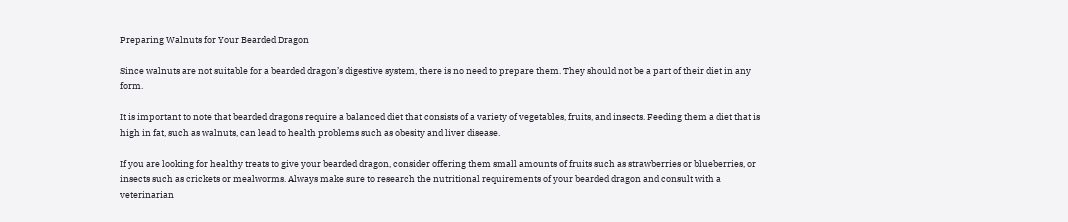Preparing Walnuts for Your Bearded Dragon

Since walnuts are not suitable for a bearded dragon’s digestive system, there is no need to prepare them. They should not be a part of their diet in any form.

It is important to note that bearded dragons require a balanced diet that consists of a variety of vegetables, fruits, and insects. Feeding them a diet that is high in fat, such as walnuts, can lead to health problems such as obesity and liver disease.

If you are looking for healthy treats to give your bearded dragon, consider offering them small amounts of fruits such as strawberries or blueberries, or insects such as crickets or mealworms. Always make sure to research the nutritional requirements of your bearded dragon and consult with a veterinarian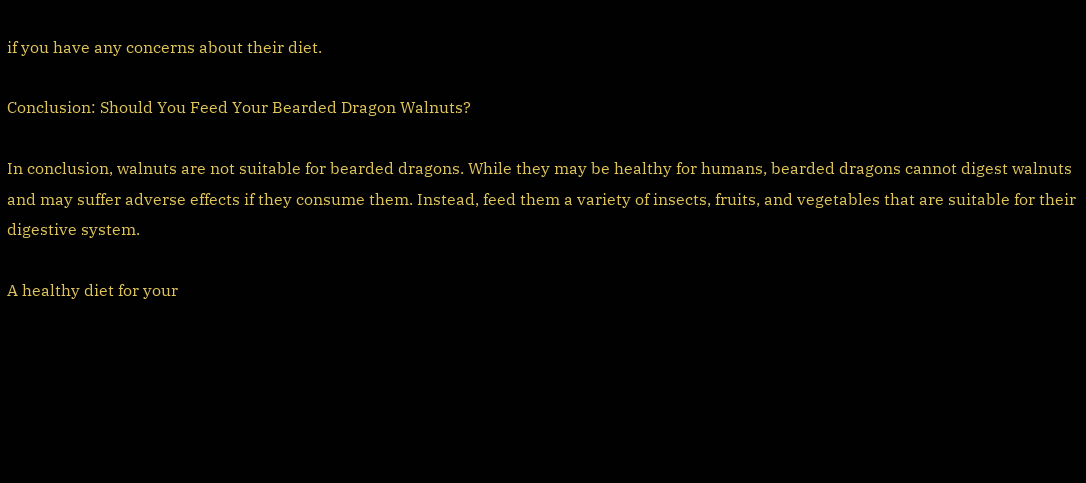if you have any concerns about their diet.

Conclusion: Should You Feed Your Bearded Dragon Walnuts?

In conclusion, walnuts are not suitable for bearded dragons. While they may be healthy for humans, bearded dragons cannot digest walnuts and may suffer adverse effects if they consume them. Instead, feed them a variety of insects, fruits, and vegetables that are suitable for their digestive system.

A healthy diet for your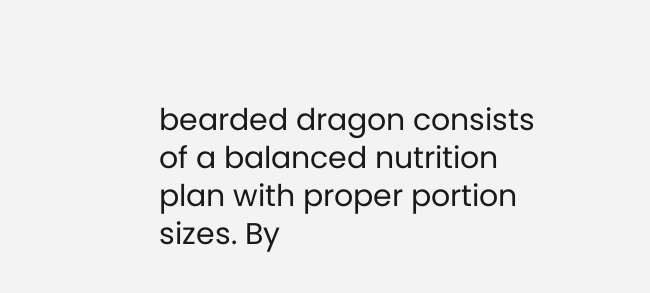bearded dragon consists of a balanced nutrition plan with proper portion sizes. By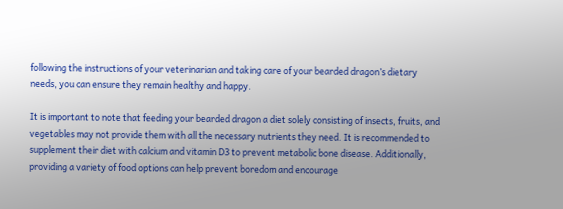following the instructions of your veterinarian and taking care of your bearded dragon’s dietary needs, you can ensure they remain healthy and happy.

It is important to note that feeding your bearded dragon a diet solely consisting of insects, fruits, and vegetables may not provide them with all the necessary nutrients they need. It is recommended to supplement their diet with calcium and vitamin D3 to prevent metabolic bone disease. Additionally, providing a variety of food options can help prevent boredom and encourage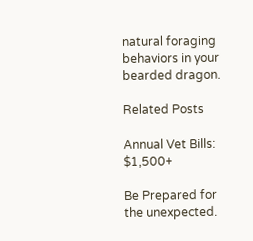natural foraging behaviors in your bearded dragon.

Related Posts

Annual Vet Bills: $1,500+

Be Prepared for the unexpected.